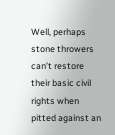Well, perhaps stone throwers can’t restore their basic civil rights when pitted against an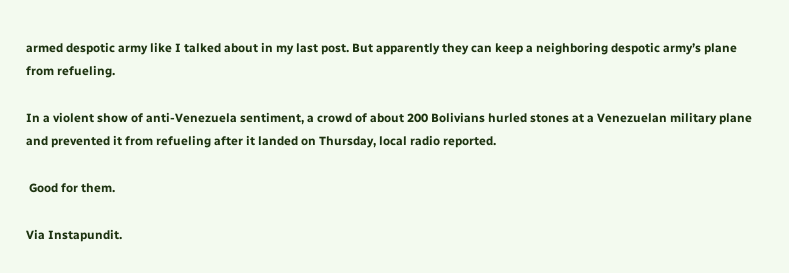armed despotic army like I talked about in my last post. But apparently they can keep a neighboring despotic army’s plane from refueling.

In a violent show of anti-Venezuela sentiment, a crowd of about 200 Bolivians hurled stones at a Venezuelan military plane and prevented it from refueling after it landed on Thursday, local radio reported.

 Good for them.

Via Instapundit.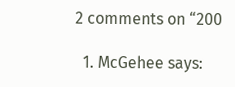2 comments on “200

  1. McGehee says: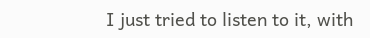I just tried to listen to it, with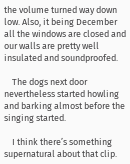the volume turned way down low. Also, it being December all the windows are closed and our walls are pretty well insulated and soundproofed.

    The dogs next door nevertheless started howling and barking almost before the singing started.

    I think there’s something supernatural about that clip.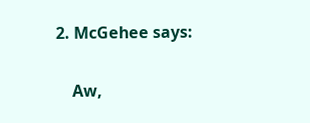2. McGehee says:

    Aw,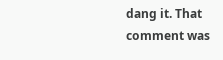dang it. That comment was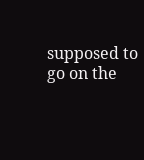supposed to go on the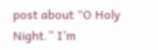post about “O Holy Night.” I’m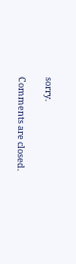sorry.

Comments are closed.